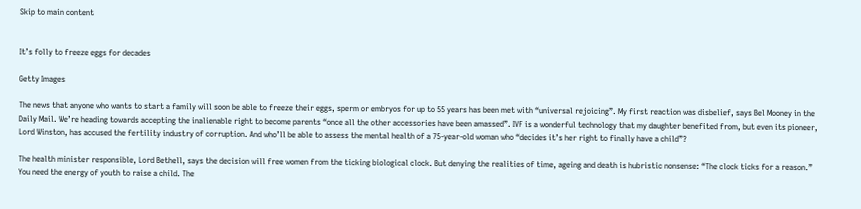Skip to main content


It’s folly to freeze eggs for decades

Getty Images

The news that anyone who wants to start a family will soon be able to freeze their eggs, sperm or embryos for up to 55 years has been met with “universal rejoicing”. My first reaction was disbelief, says Bel Mooney in the Daily Mail. We’re heading towards accepting the inalienable right to become parents “once all the other accessories have been amassed”. IVF is a wonderful technology that my daughter benefited from, but even its pioneer, Lord Winston, has accused the fertility industry of corruption. And who’ll be able to assess the mental health of a 75-year-old woman who “decides it’s her right to finally have a child”?

The health minister responsible, Lord Bethell, says the decision will free women from the ticking biological clock. But denying the realities of time, ageing and death is hubristic nonsense: “The clock ticks for a reason.” You need the energy of youth to raise a child. The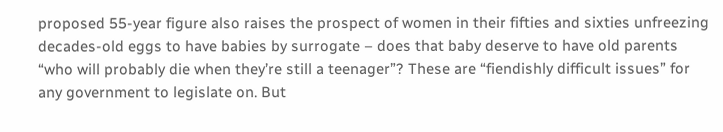proposed 55-year figure also raises the prospect of women in their fifties and sixties unfreezing decades-old eggs to have babies by surrogate – does that baby deserve to have old parents “who will probably die when they’re still a teenager”? These are “fiendishly difficult issues” for any government to legislate on. But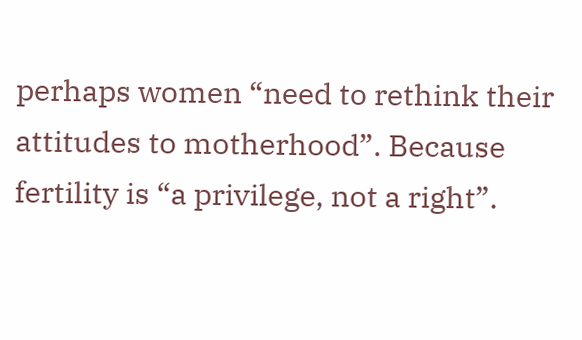perhaps women “need to rethink their attitudes to motherhood”. Because fertility is “a privilege, not a right”.